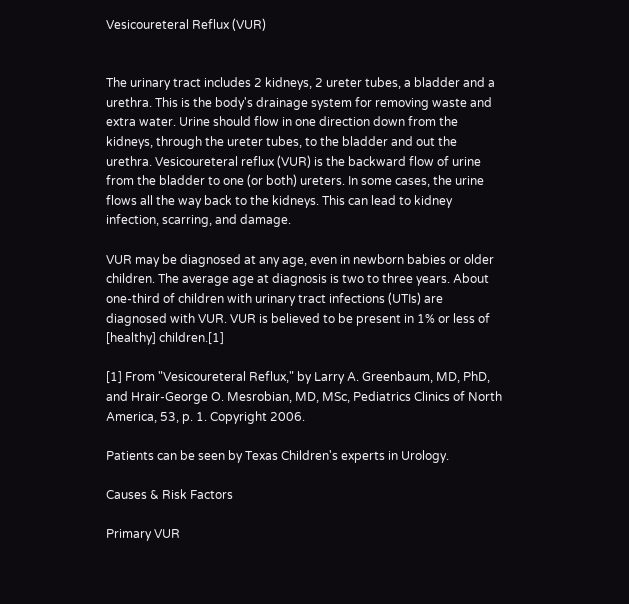Vesicoureteral Reflux (VUR)


The urinary tract includes 2 kidneys, 2 ureter tubes, a bladder and a urethra. This is the body's drainage system for removing waste and extra water. Urine should flow in one direction down from the kidneys, through the ureter tubes, to the bladder and out the urethra. Vesicoureteral reflux (VUR) is the backward flow of urine from the bladder to one (or both) ureters. In some cases, the urine flows all the way back to the kidneys. This can lead to kidney infection, scarring, and damage.

VUR may be diagnosed at any age, even in newborn babies or older children. The average age at diagnosis is two to three years. About one-third of children with urinary tract infections (UTIs) are diagnosed with VUR. VUR is believed to be present in 1% or less of [healthy] children.[1]

[1] From "Vesicoureteral Reflux," by Larry A. Greenbaum, MD, PhD, and Hrair-George O. Mesrobian, MD, MSc, Pediatrics Clinics of North America, 53, p. 1. Copyright 2006.

Patients can be seen by Texas Children's experts in Urology.

Causes & Risk Factors

Primary VUR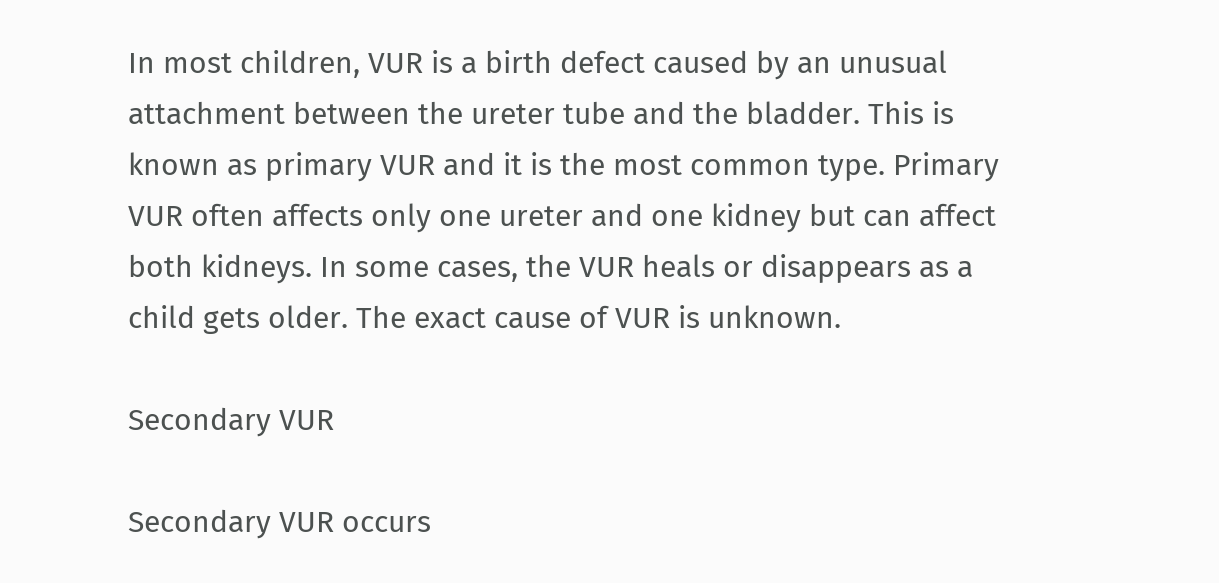In most children, VUR is a birth defect caused by an unusual attachment between the ureter tube and the bladder. This is known as primary VUR and it is the most common type. Primary VUR often affects only one ureter and one kidney but can affect both kidneys. In some cases, the VUR heals or disappears as a child gets older. The exact cause of VUR is unknown.

Secondary VUR

Secondary VUR occurs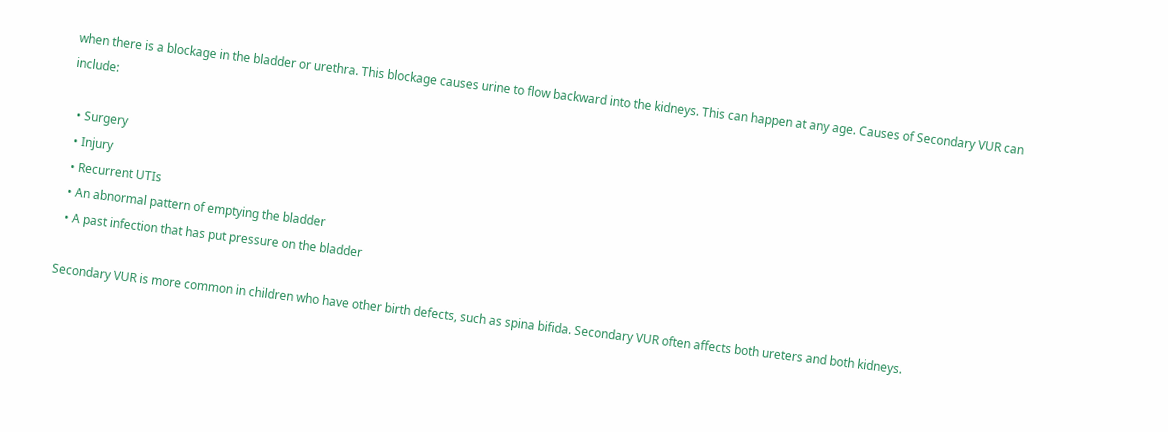when there is a blockage in the bladder or urethra. This blockage causes urine to flow backward into the kidneys. This can happen at any age. Causes of Secondary VUR can include:

  • Surgery
  • Injury
  • Recurrent UTIs
  • An abnormal pattern of emptying the bladder
  • A past infection that has put pressure on the bladder

Secondary VUR is more common in children who have other birth defects, such as spina bifida. Secondary VUR often affects both ureters and both kidneys.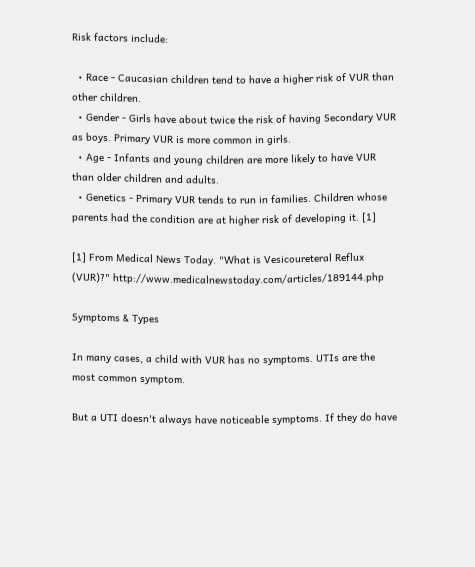Risk factors include:

  • Race - Caucasian children tend to have a higher risk of VUR than other children.
  • Gender - Girls have about twice the risk of having Secondary VUR as boys. Primary VUR is more common in girls.
  • Age - Infants and young children are more likely to have VUR than older children and adults.
  • Genetics - Primary VUR tends to run in families. Children whose parents had the condition are at higher risk of developing it. [1]

[1] From Medical News Today. "What is Vesicoureteral Reflux (VUR)?" http://www.medicalnewstoday.com/articles/189144.php

Symptoms & Types

In many cases, a child with VUR has no symptoms. UTIs are the most common symptom.

But a UTI doesn't always have noticeable symptoms. If they do have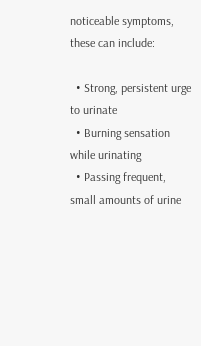noticeable symptoms, these can include:

  • Strong, persistent urge to urinate
  • Burning sensation while urinating
  • Passing frequent, small amounts of urine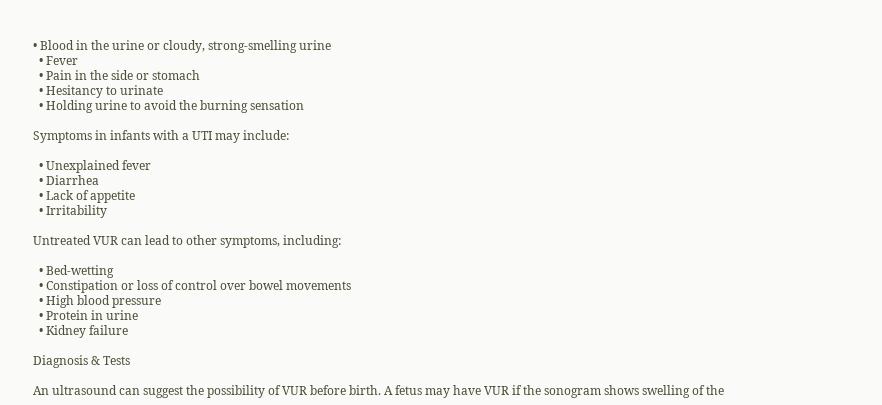• Blood in the urine or cloudy, strong-smelling urine
  • Fever
  • Pain in the side or stomach
  • Hesitancy to urinate
  • Holding urine to avoid the burning sensation

Symptoms in infants with a UTI may include:

  • Unexplained fever
  • Diarrhea
  • Lack of appetite
  • Irritability

Untreated VUR can lead to other symptoms, including:

  • Bed-wetting
  • Constipation or loss of control over bowel movements
  • High blood pressure
  • Protein in urine
  • Kidney failure

Diagnosis & Tests

An ultrasound can suggest the possibility of VUR before birth. A fetus may have VUR if the sonogram shows swelling of the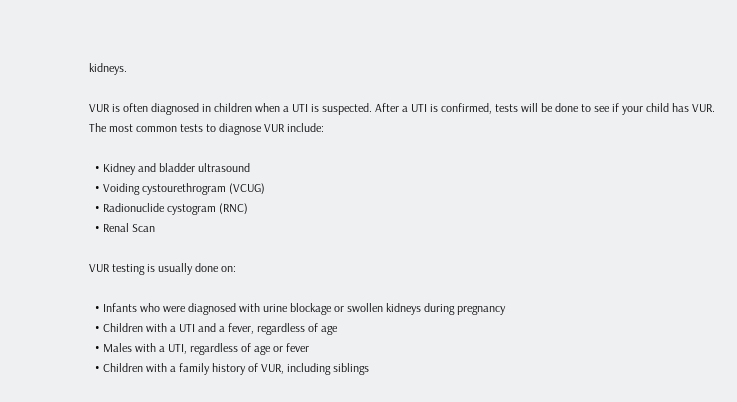kidneys.

VUR is often diagnosed in children when a UTI is suspected. After a UTI is confirmed, tests will be done to see if your child has VUR. The most common tests to diagnose VUR include:

  • Kidney and bladder ultrasound
  • Voiding cystourethrogram (VCUG)
  • Radionuclide cystogram (RNC)
  • Renal Scan

VUR testing is usually done on:

  • Infants who were diagnosed with urine blockage or swollen kidneys during pregnancy
  • Children with a UTI and a fever, regardless of age
  • Males with a UTI, regardless of age or fever
  • Children with a family history of VUR, including siblings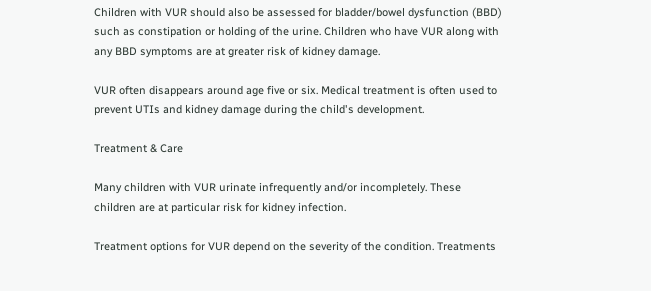Children with VUR should also be assessed for bladder/bowel dysfunction (BBD) such as constipation or holding of the urine. Children who have VUR along with any BBD symptoms are at greater risk of kidney damage.

VUR often disappears around age five or six. Medical treatment is often used to prevent UTIs and kidney damage during the child's development.

Treatment & Care

Many children with VUR urinate infrequently and/or incompletely. These children are at particular risk for kidney infection.

Treatment options for VUR depend on the severity of the condition. Treatments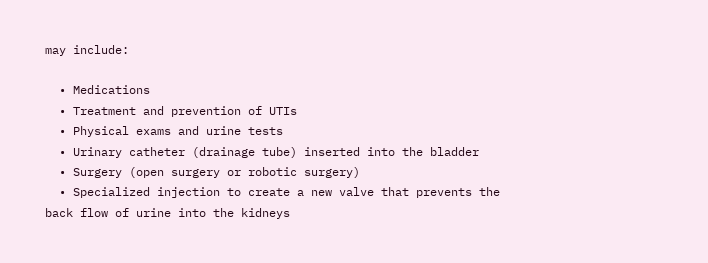may include:

  • Medications
  • Treatment and prevention of UTIs
  • Physical exams and urine tests
  • Urinary catheter (drainage tube) inserted into the bladder
  • Surgery (open surgery or robotic surgery)
  • Specialized injection to create a new valve that prevents the back flow of urine into the kidneys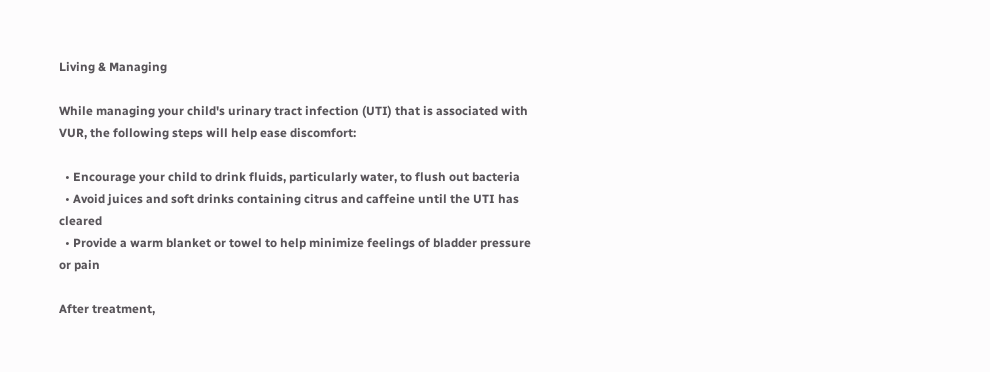Living & Managing

While managing your child's urinary tract infection (UTI) that is associated with VUR, the following steps will help ease discomfort:

  • Encourage your child to drink fluids, particularly water, to flush out bacteria
  • Avoid juices and soft drinks containing citrus and caffeine until the UTI has cleared
  • Provide a warm blanket or towel to help minimize feelings of bladder pressure or pain

After treatment,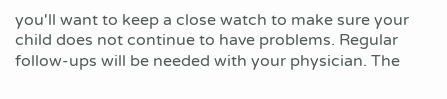you'll want to keep a close watch to make sure your child does not continue to have problems. Regular follow-ups will be needed with your physician. The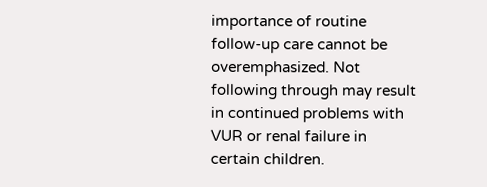importance of routine follow-up care cannot be overemphasized. Not following through may result in continued problems with VUR or renal failure in certain children.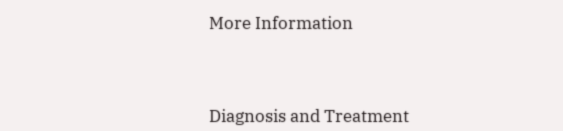More Information




Diagnosis and Treatment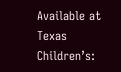Available at Texas Children’s: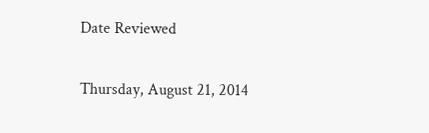Date Reviewed

Thursday, August 21, 2014